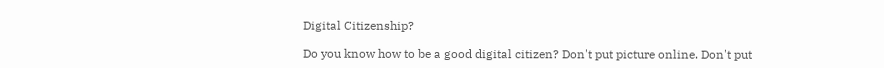Digital Citizenship?

Do you know how to be a good digital citizen? Don't put picture online. Don't put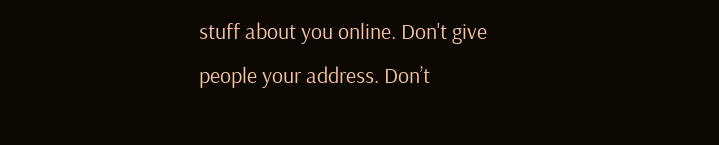stuff about you online. Don't give people your address. Don’t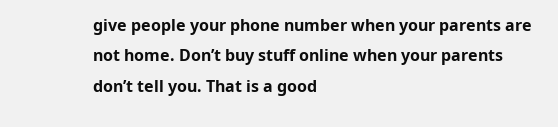give people your phone number when your parents are not home. Don’t buy stuff online when your parents don’t tell you. That is a good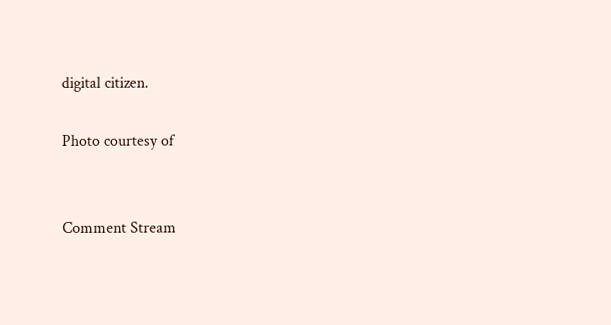digital citizen.

Photo courtesy of


Comment Stream